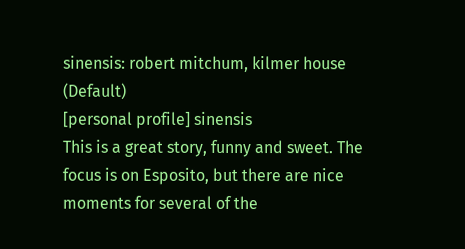sinensis: robert mitchum, kilmer house (Default)
[personal profile] sinensis
This is a great story, funny and sweet. The focus is on Esposito, but there are nice moments for several of the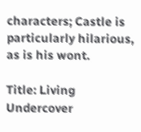characters; Castle is particularly hilarious, as is his wont.

Title: Living Undercover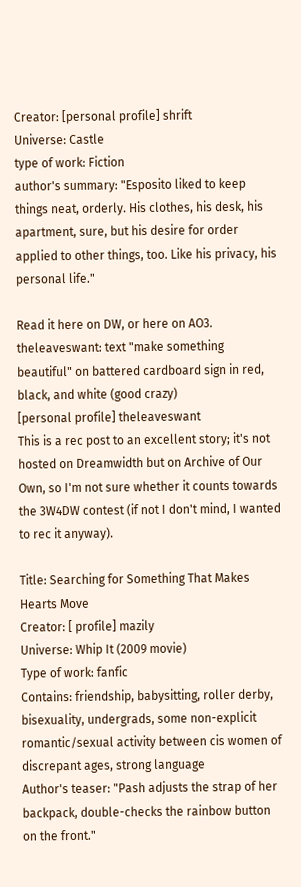Creator: [personal profile] shrift
Universe: Castle
type of work: Fiction
author's summary: "Esposito liked to keep things neat, orderly. His clothes, his desk, his apartment, sure, but his desire for order applied to other things, too. Like his privacy, his personal life."

Read it here on DW, or here on AO3.
theleaveswant: text "make something beautiful" on battered cardboard sign in red, black, and white (good crazy)
[personal profile] theleaveswant
This is a rec post to an excellent story; it's not hosted on Dreamwidth but on Archive of Our Own, so I'm not sure whether it counts towards the 3W4DW contest (if not I don't mind, I wanted to rec it anyway).

Title: Searching for Something That Makes Hearts Move
Creator: [ profile] mazily
Universe: Whip It (2009 movie)
Type of work: fanfic
Contains: friendship, babysitting, roller derby, bisexuality, undergrads, some non-explicit romantic/sexual activity between cis women of discrepant ages, strong language
Author's teaser: "Pash adjusts the strap of her backpack, double-checks the rainbow button on the front."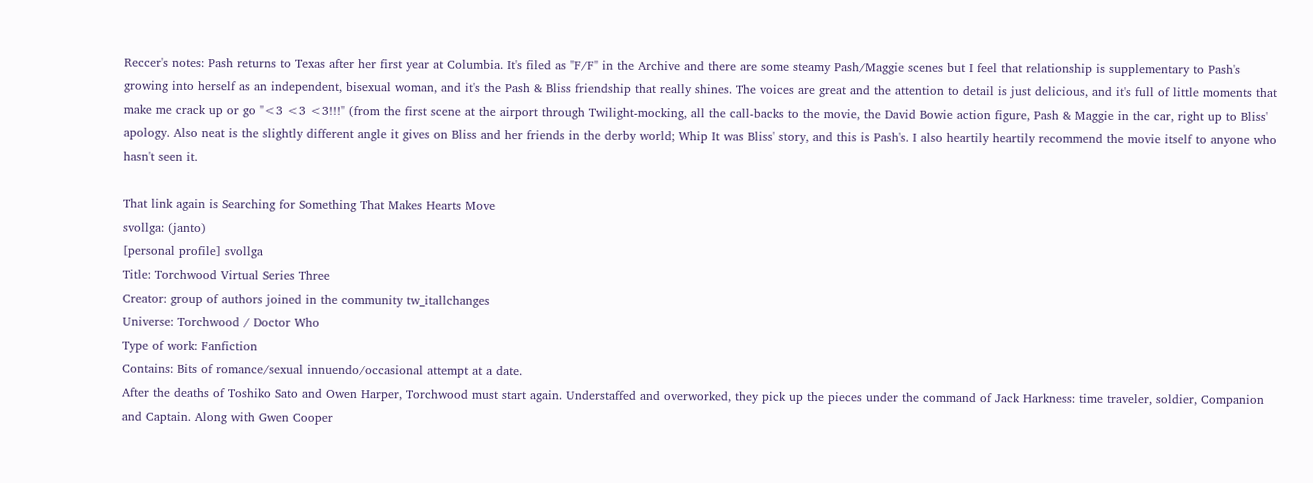Reccer's notes: Pash returns to Texas after her first year at Columbia. It's filed as "F/F" in the Archive and there are some steamy Pash/Maggie scenes but I feel that relationship is supplementary to Pash's growing into herself as an independent, bisexual woman, and it's the Pash & Bliss friendship that really shines. The voices are great and the attention to detail is just delicious, and it's full of little moments that make me crack up or go "<3 <3 <3!!!" (from the first scene at the airport through Twilight-mocking, all the call-backs to the movie, the David Bowie action figure, Pash & Maggie in the car, right up to Bliss' apology. Also neat is the slightly different angle it gives on Bliss and her friends in the derby world; Whip It was Bliss' story, and this is Pash's. I also heartily heartily recommend the movie itself to anyone who hasn't seen it.

That link again is Searching for Something That Makes Hearts Move
svollga: (janto)
[personal profile] svollga
Title: Torchwood Virtual Series Three
Creator: group of authors joined in the community tw_itallchanges
Universe: Torchwood / Doctor Who
Type of work: Fanfiction
Contains: Bits of romance/sexual innuendo/occasional attempt at a date.
After the deaths of Toshiko Sato and Owen Harper, Torchwood must start again. Understaffed and overworked, they pick up the pieces under the command of Jack Harkness: time traveler, soldier, Companion and Captain. Along with Gwen Cooper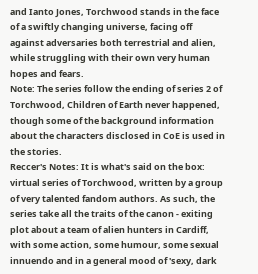and Ianto Jones, Torchwood stands in the face of a swiftly changing universe, facing off against adversaries both terrestrial and alien, while struggling with their own very human hopes and fears.
Note: The series follow the ending of series 2 of Torchwood, Children of Earth never happened, though some of the background information about the characters disclosed in CoE is used in the stories.
Reccer's Notes: It is what's said on the box: virtual series of Torchwood, written by a group of very talented fandom authors. As such, the series take all the traits of the canon - exiting plot about a team of alien hunters in Cardiff, with some action, some humour, some sexual innuendo and in a general mood of 'sexy, dark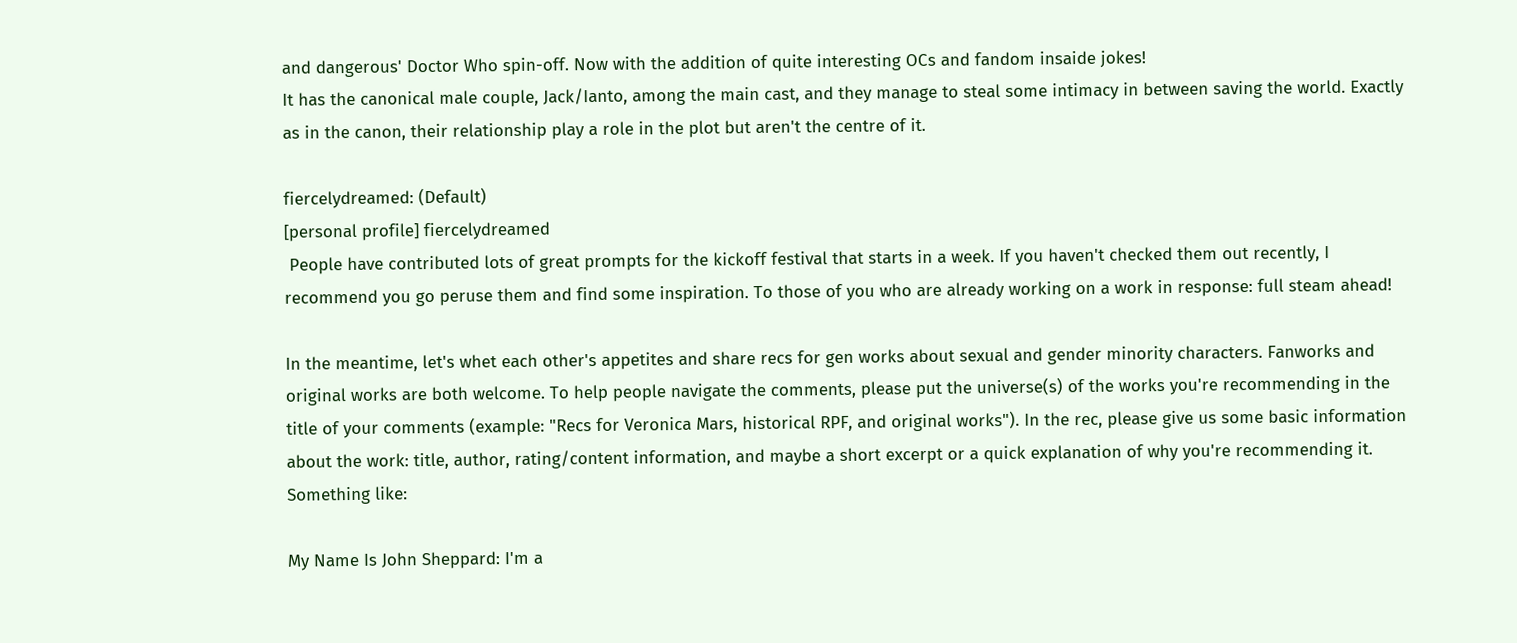and dangerous' Doctor Who spin-off. Now with the addition of quite interesting OCs and fandom insaide jokes!
It has the canonical male couple, Jack/Ianto, among the main cast, and they manage to steal some intimacy in between saving the world. Exactly as in the canon, their relationship play a role in the plot but aren't the centre of it.

fiercelydreamed: (Default)
[personal profile] fiercelydreamed
 People have contributed lots of great prompts for the kickoff festival that starts in a week. If you haven't checked them out recently, I recommend you go peruse them and find some inspiration. To those of you who are already working on a work in response: full steam ahead!

In the meantime, let's whet each other's appetites and share recs for gen works about sexual and gender minority characters. Fanworks and original works are both welcome. To help people navigate the comments, please put the universe(s) of the works you're recommending in the title of your comments (example: "Recs for Veronica Mars, historical RPF, and original works"). In the rec, please give us some basic information about the work: title, author, rating/content information, and maybe a short excerpt or a quick explanation of why you're recommending it. Something like:

My Name Is John Sheppard: I'm a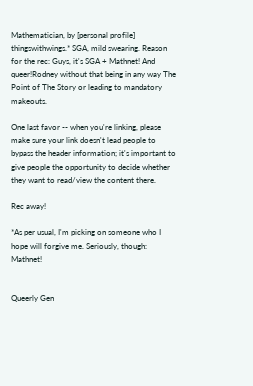Mathematician, by [personal profile] thingswithwings.* SGA, mild swearing. Reason for the rec: Guys, it's SGA + Mathnet! And queer!Rodney without that being in any way The Point of The Story or leading to mandatory makeouts.

One last favor -- when you're linking, please make sure your link doesn't lead people to bypass the header information; it's important to give people the opportunity to decide whether they want to read/view the content there.

Rec away!

*As per usual, I'm picking on someone who I hope will forgive me. Seriously, though: Mathnet!


Queerly Gen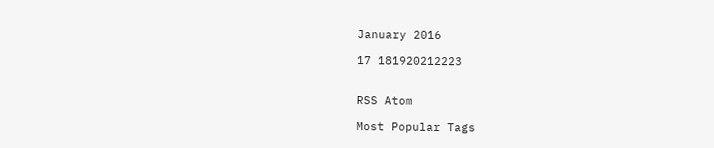January 2016

17 181920212223


RSS Atom

Most Popular Tags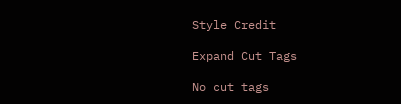Style Credit

Expand Cut Tags

No cut tags